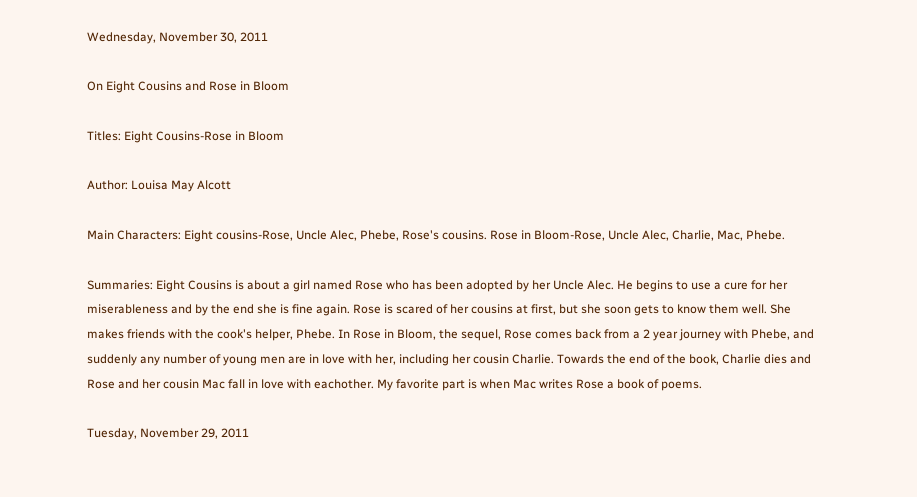Wednesday, November 30, 2011

On Eight Cousins and Rose in Bloom

Titles: Eight Cousins-Rose in Bloom

Author: Louisa May Alcott

Main Characters: Eight cousins-Rose, Uncle Alec, Phebe, Rose's cousins. Rose in Bloom-Rose, Uncle Alec, Charlie, Mac, Phebe.

Summaries: Eight Cousins is about a girl named Rose who has been adopted by her Uncle Alec. He begins to use a cure for her miserableness and by the end she is fine again. Rose is scared of her cousins at first, but she soon gets to know them well. She makes friends with the cook's helper, Phebe. In Rose in Bloom, the sequel, Rose comes back from a 2 year journey with Phebe, and suddenly any number of young men are in love with her, including her cousin Charlie. Towards the end of the book, Charlie dies and Rose and her cousin Mac fall in love with eachother. My favorite part is when Mac writes Rose a book of poems.

Tuesday, November 29, 2011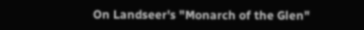On Landseer's "Monarch of the Glen"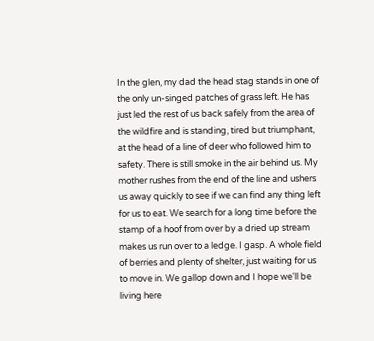In the glen, my dad the head stag stands in one of the only un-singed patches of grass left. He has just led the rest of us back safely from the area of the wildfire and is standing, tired but triumphant, at the head of a line of deer who followed him to safety. There is still smoke in the air behind us. My mother rushes from the end of the line and ushers us away quickly to see if we can find any thing left for us to eat. We search for a long time before the stamp of a hoof from over by a dried up stream makes us run over to a ledge. I gasp. A whole field of berries and plenty of shelter, just waiting for us to move in. We gallop down and I hope we'll be living here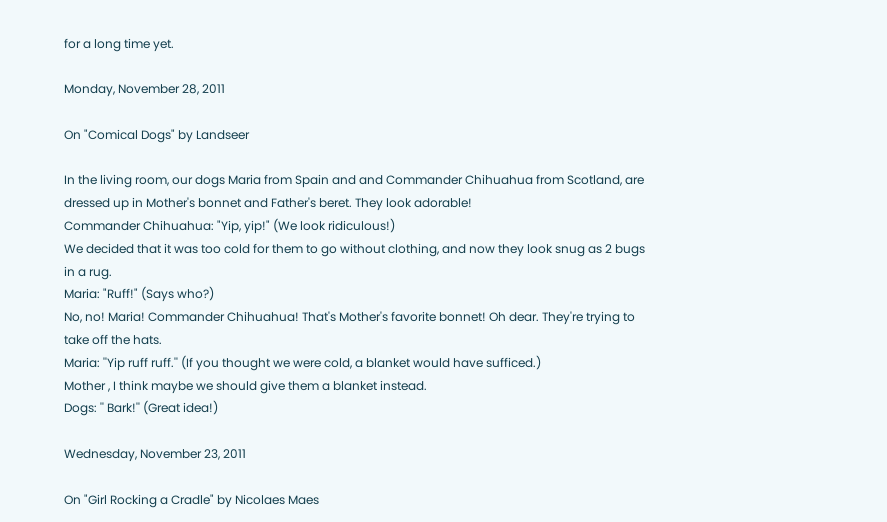for a long time yet.

Monday, November 28, 2011

On "Comical Dogs" by Landseer

In the living room, our dogs Maria from Spain and and Commander Chihuahua from Scotland, are dressed up in Mother's bonnet and Father's beret. They look adorable!
Commander Chihuahua: "Yip, yip!" (We look ridiculous!)
We decided that it was too cold for them to go without clothing, and now they look snug as 2 bugs in a rug.
Maria: "Ruff!" (Says who?)
No, no! Maria! Commander Chihuahua! That's Mother's favorite bonnet! Oh dear. They're trying to take off the hats.
Maria: ''Yip ruff ruff.'' (If you thought we were cold, a blanket would have sufficed.)
Mother , I think maybe we should give them a blanket instead.
Dogs: '' Bark!'' (Great idea!)

Wednesday, November 23, 2011

On "Girl Rocking a Cradle" by Nicolaes Maes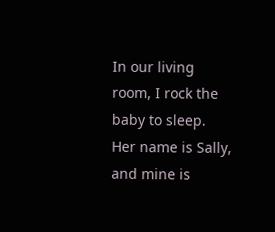In our living room, I rock the baby to sleep. Her name is Sally, and mine is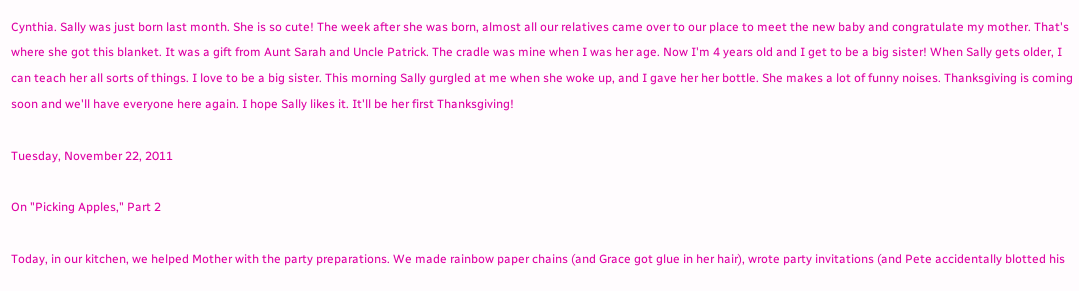Cynthia. Sally was just born last month. She is so cute! The week after she was born, almost all our relatives came over to our place to meet the new baby and congratulate my mother. That's where she got this blanket. It was a gift from Aunt Sarah and Uncle Patrick. The cradle was mine when I was her age. Now I'm 4 years old and I get to be a big sister! When Sally gets older, I can teach her all sorts of things. I love to be a big sister. This morning Sally gurgled at me when she woke up, and I gave her her bottle. She makes a lot of funny noises. Thanksgiving is coming soon and we'll have everyone here again. I hope Sally likes it. It'll be her first Thanksgiving!

Tuesday, November 22, 2011

On "Picking Apples," Part 2

Today, in our kitchen, we helped Mother with the party preparations. We made rainbow paper chains (and Grace got glue in her hair), wrote party invitations (and Pete accidentally blotted his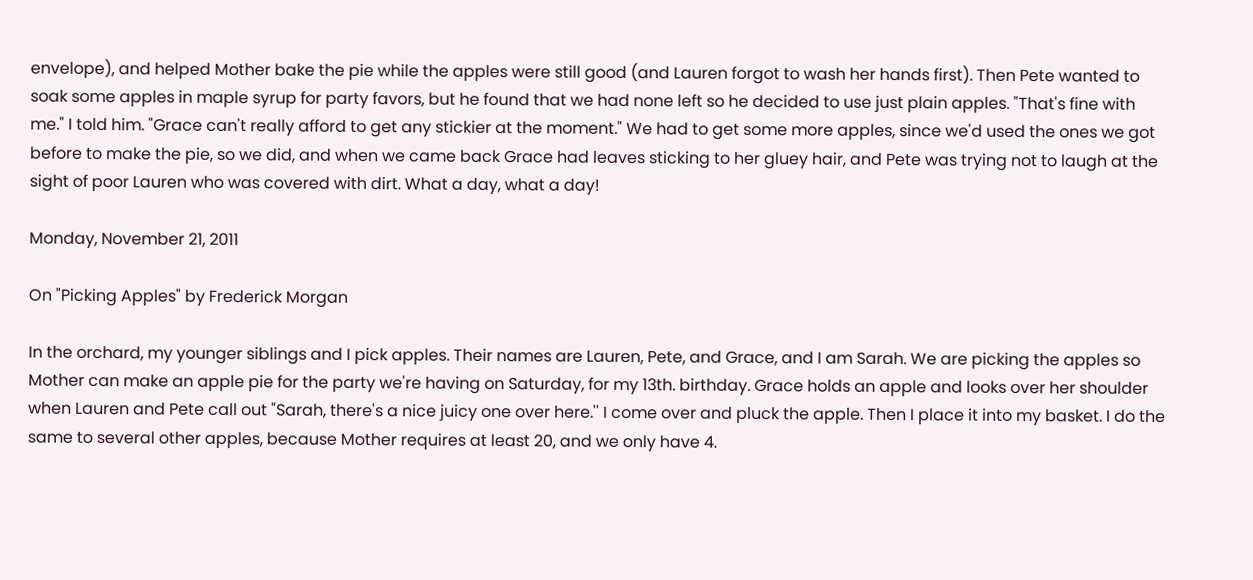envelope), and helped Mother bake the pie while the apples were still good (and Lauren forgot to wash her hands first). Then Pete wanted to soak some apples in maple syrup for party favors, but he found that we had none left so he decided to use just plain apples. "That's fine with me." I told him. "Grace can't really afford to get any stickier at the moment." We had to get some more apples, since we'd used the ones we got before to make the pie, so we did, and when we came back Grace had leaves sticking to her gluey hair, and Pete was trying not to laugh at the sight of poor Lauren who was covered with dirt. What a day, what a day!

Monday, November 21, 2011

On "Picking Apples" by Frederick Morgan

In the orchard, my younger siblings and I pick apples. Their names are Lauren, Pete, and Grace, and I am Sarah. We are picking the apples so Mother can make an apple pie for the party we're having on Saturday, for my 13th. birthday. Grace holds an apple and looks over her shoulder when Lauren and Pete call out "Sarah, there's a nice juicy one over here.'' I come over and pluck the apple. Then I place it into my basket. I do the same to several other apples, because Mother requires at least 20, and we only have 4.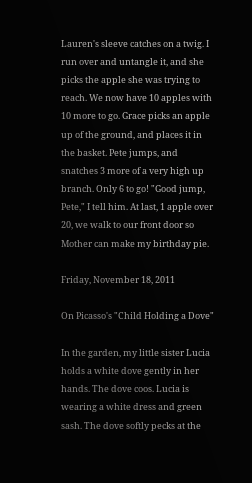Lauren's sleeve catches on a twig. I run over and untangle it, and she picks the apple she was trying to reach. We now have 10 apples with 10 more to go. Grace picks an apple up of the ground, and places it in the basket. Pete jumps, and snatches 3 more of a very high up branch. Only 6 to go! "Good jump, Pete," I tell him. At last, 1 apple over 20, we walk to our front door so Mother can make my birthday pie.

Friday, November 18, 2011

On Picasso's "Child Holding a Dove"

In the garden, my little sister Lucia holds a white dove gently in her hands. The dove coos. Lucia is wearing a white dress and green sash. The dove softly pecks at the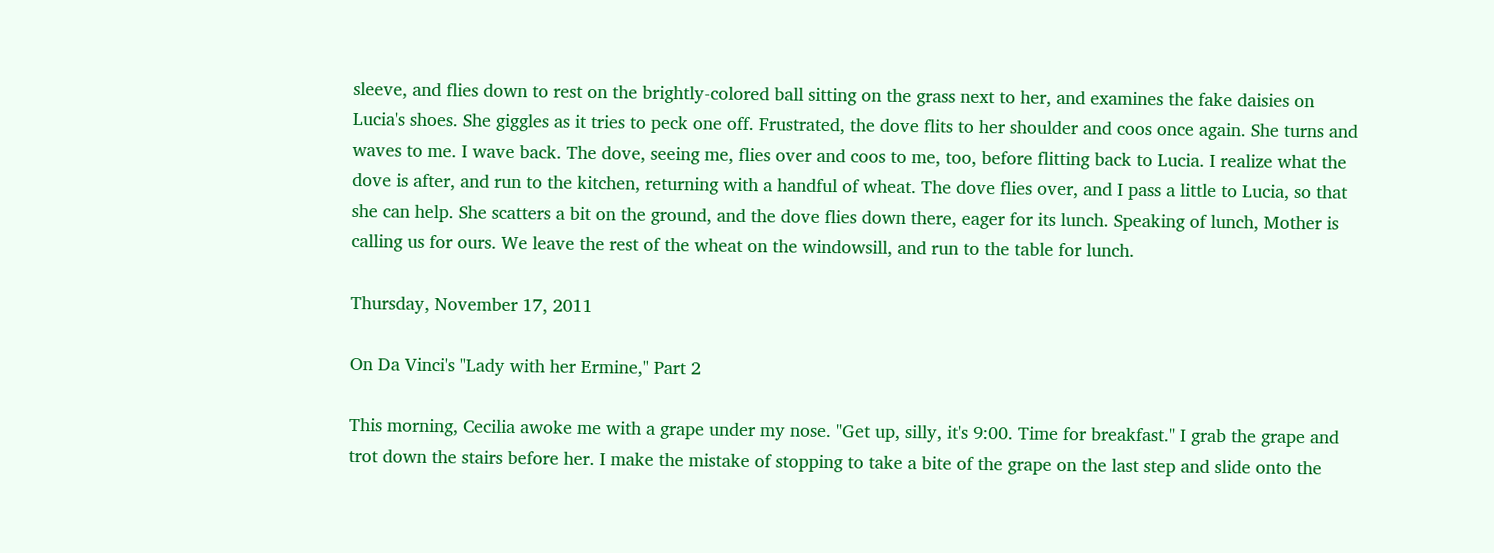sleeve, and flies down to rest on the brightly-colored ball sitting on the grass next to her, and examines the fake daisies on Lucia's shoes. She giggles as it tries to peck one off. Frustrated, the dove flits to her shoulder and coos once again. She turns and waves to me. I wave back. The dove, seeing me, flies over and coos to me, too, before flitting back to Lucia. I realize what the dove is after, and run to the kitchen, returning with a handful of wheat. The dove flies over, and I pass a little to Lucia, so that she can help. She scatters a bit on the ground, and the dove flies down there, eager for its lunch. Speaking of lunch, Mother is calling us for ours. We leave the rest of the wheat on the windowsill, and run to the table for lunch.

Thursday, November 17, 2011

On Da Vinci's "Lady with her Ermine," Part 2

This morning, Cecilia awoke me with a grape under my nose. ''Get up, silly, it's 9:00. Time for breakfast.'' I grab the grape and trot down the stairs before her. I make the mistake of stopping to take a bite of the grape on the last step and slide onto the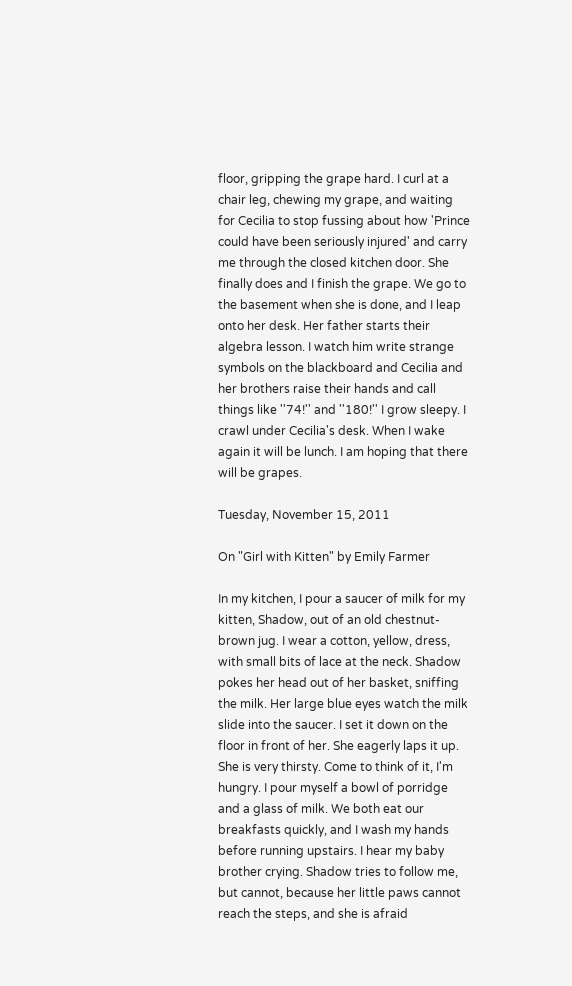floor, gripping the grape hard. I curl at a chair leg, chewing my grape, and waiting for Cecilia to stop fussing about how 'Prince could have been seriously injured' and carry me through the closed kitchen door. She finally does and I finish the grape. We go to the basement when she is done, and I leap onto her desk. Her father starts their algebra lesson. I watch him write strange symbols on the blackboard and Cecilia and her brothers raise their hands and call things like ''74!'' and ''180!'' I grow sleepy. I crawl under Cecilia's desk. When I wake again it will be lunch. I am hoping that there will be grapes.

Tuesday, November 15, 2011

On "Girl with Kitten" by Emily Farmer

In my kitchen, I pour a saucer of milk for my kitten, Shadow, out of an old chestnut-brown jug. I wear a cotton, yellow, dress, with small bits of lace at the neck. Shadow pokes her head out of her basket, sniffing the milk. Her large blue eyes watch the milk slide into the saucer. I set it down on the floor in front of her. She eagerly laps it up. She is very thirsty. Come to think of it, I'm hungry. I pour myself a bowl of porridge and a glass of milk. We both eat our breakfasts quickly, and I wash my hands before running upstairs. I hear my baby brother crying. Shadow tries to follow me, but cannot, because her little paws cannot reach the steps, and she is afraid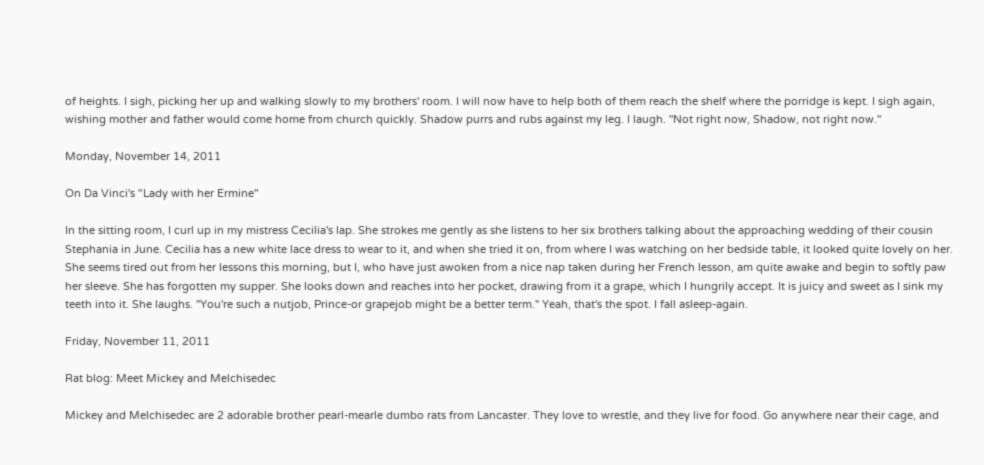of heights. I sigh, picking her up and walking slowly to my brothers' room. I will now have to help both of them reach the shelf where the porridge is kept. I sigh again, wishing mother and father would come home from church quickly. Shadow purrs and rubs against my leg. I laugh. ''Not right now, Shadow, not right now.''

Monday, November 14, 2011

On Da Vinci's "Lady with her Ermine"

In the sitting room, I curl up in my mistress Cecilia's lap. She strokes me gently as she listens to her six brothers talking about the approaching wedding of their cousin Stephania in June. Cecilia has a new white lace dress to wear to it, and when she tried it on, from where I was watching on her bedside table, it looked quite lovely on her. She seems tired out from her lessons this morning, but I, who have just awoken from a nice nap taken during her French lesson, am quite awake and begin to softly paw her sleeve. She has forgotten my supper. She looks down and reaches into her pocket, drawing from it a grape, which I hungrily accept. It is juicy and sweet as I sink my teeth into it. She laughs. ''You're such a nutjob, Prince-or grapejob might be a better term.'' Yeah, that's the spot. I fall asleep-again.

Friday, November 11, 2011

Rat blog: Meet Mickey and Melchisedec

Mickey and Melchisedec are 2 adorable brother pearl-mearle dumbo rats from Lancaster. They love to wrestle, and they live for food. Go anywhere near their cage, and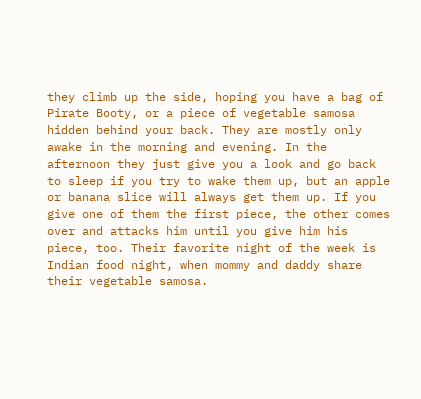they climb up the side, hoping you have a bag of Pirate Booty, or a piece of vegetable samosa hidden behind your back. They are mostly only awake in the morning and evening. In the afternoon they just give you a look and go back to sleep if you try to wake them up, but an apple or banana slice will always get them up. If you give one of them the first piece, the other comes over and attacks him until you give him his piece, too. Their favorite night of the week is Indian food night, when mommy and daddy share their vegetable samosa.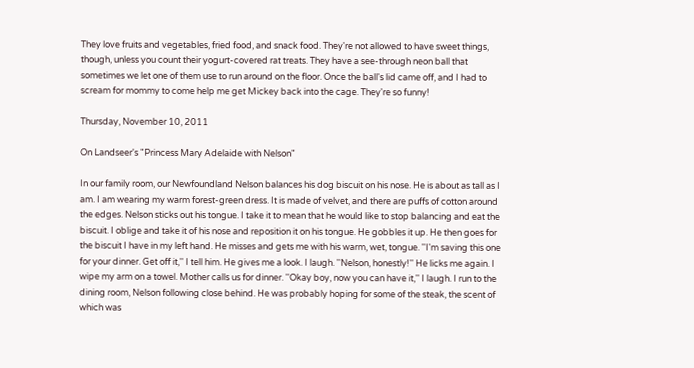They love fruits and vegetables, fried food, and snack food. They're not allowed to have sweet things, though, unless you count their yogurt-covered rat treats. They have a see-through neon ball that sometimes we let one of them use to run around on the floor. Once the ball's lid came off, and I had to scream for mommy to come help me get Mickey back into the cage. They're so funny!

Thursday, November 10, 2011

On Landseer's "Princess Mary Adelaide with Nelson"

In our family room, our Newfoundland Nelson balances his dog biscuit on his nose. He is about as tall as I am. I am wearing my warm forest-green dress. It is made of velvet, and there are puffs of cotton around the edges. Nelson sticks out his tongue. I take it to mean that he would like to stop balancing and eat the biscuit. I oblige and take it of his nose and reposition it on his tongue. He gobbles it up. He then goes for the biscuit I have in my left hand. He misses and gets me with his warm, wet, tongue. ''I'm saving this one for your dinner. Get off it,'' I tell him. He gives me a look. I laugh. ''Nelson, honestly!'' He licks me again. I wipe my arm on a towel. Mother calls us for dinner. ''Okay boy, now you can have it,'' I laugh. I run to the dining room, Nelson following close behind. He was probably hoping for some of the steak, the scent of which was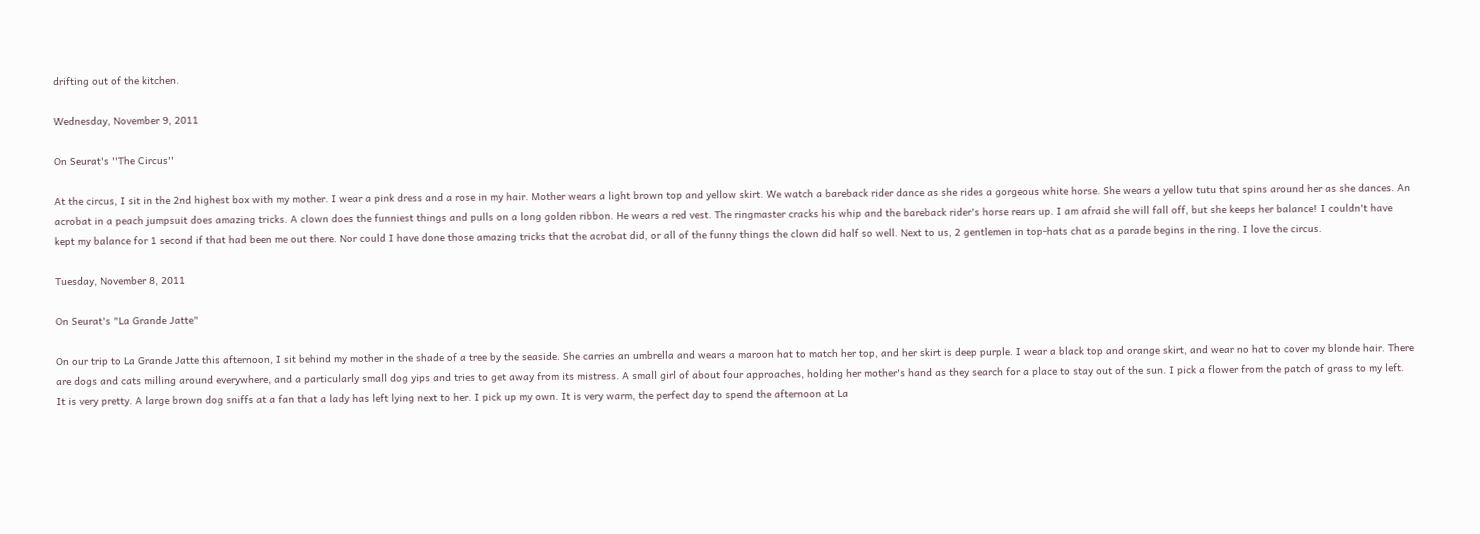drifting out of the kitchen.

Wednesday, November 9, 2011

On Seurat's ''The Circus''

At the circus, I sit in the 2nd highest box with my mother. I wear a pink dress and a rose in my hair. Mother wears a light brown top and yellow skirt. We watch a bareback rider dance as she rides a gorgeous white horse. She wears a yellow tutu that spins around her as she dances. An acrobat in a peach jumpsuit does amazing tricks. A clown does the funniest things and pulls on a long golden ribbon. He wears a red vest. The ringmaster cracks his whip and the bareback rider's horse rears up. I am afraid she will fall off, but she keeps her balance! I couldn't have kept my balance for 1 second if that had been me out there. Nor could I have done those amazing tricks that the acrobat did, or all of the funny things the clown did half so well. Next to us, 2 gentlemen in top-hats chat as a parade begins in the ring. I love the circus.

Tuesday, November 8, 2011

On Seurat's "La Grande Jatte"

On our trip to La Grande Jatte this afternoon, I sit behind my mother in the shade of a tree by the seaside. She carries an umbrella and wears a maroon hat to match her top, and her skirt is deep purple. I wear a black top and orange skirt, and wear no hat to cover my blonde hair. There are dogs and cats milling around everywhere, and a particularly small dog yips and tries to get away from its mistress. A small girl of about four approaches, holding her mother's hand as they search for a place to stay out of the sun. I pick a flower from the patch of grass to my left. It is very pretty. A large brown dog sniffs at a fan that a lady has left lying next to her. I pick up my own. It is very warm, the perfect day to spend the afternoon at La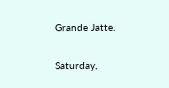Grande Jatte.

Saturday,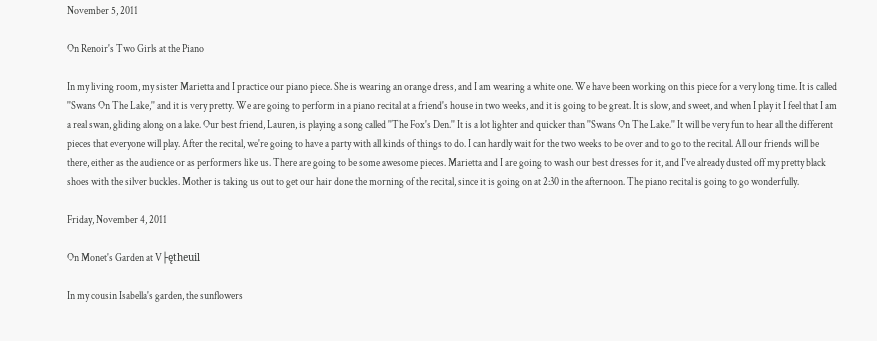November 5, 2011

On Renoir's Two Girls at the Piano

In my living room, my sister Marietta and I practice our piano piece. She is wearing an orange dress, and I am wearing a white one. We have been working on this piece for a very long time. It is called ''Swans On The Lake,'' and it is very pretty. We are going to perform in a piano recital at a friend's house in two weeks, and it is going to be great. It is slow, and sweet, and when I play it I feel that I am a real swan, gliding along on a lake. Our best friend, Lauren, is playing a song called ''The Fox's Den.'' It is a lot lighter and quicker than ''Swans On The Lake.'' It will be very fun to hear all the different pieces that everyone will play. After the recital, we're going to have a party with all kinds of things to do. I can hardly wait for the two weeks to be over and to go to the recital. All our friends will be there, either as the audience or as performers like us. There are going to be some awesome pieces. Marietta and I are going to wash our best dresses for it, and I've already dusted off my pretty black shoes with the silver buckles. Mother is taking us out to get our hair done the morning of the recital, since it is going on at 2:30 in the afternoon. The piano recital is going to go wonderfully.

Friday, November 4, 2011

On Monet's Garden at V├ętheuil

In my cousin Isabella's garden, the sunflowers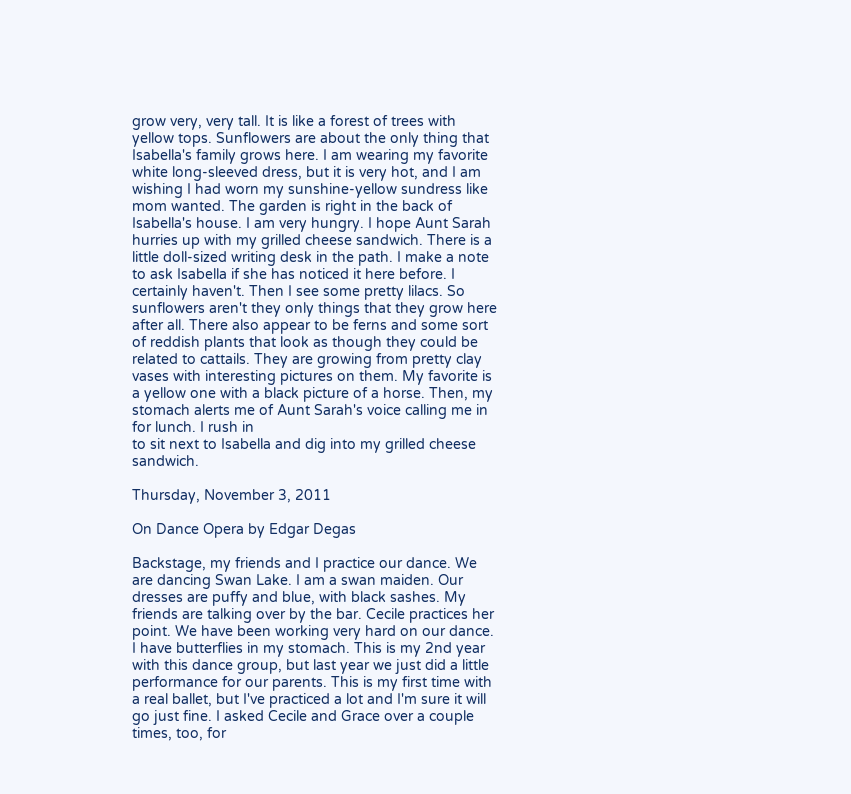grow very, very tall. It is like a forest of trees with yellow tops. Sunflowers are about the only thing that Isabella's family grows here. I am wearing my favorite white long-sleeved dress, but it is very hot, and I am wishing I had worn my sunshine-yellow sundress like mom wanted. The garden is right in the back of Isabella's house. I am very hungry. I hope Aunt Sarah hurries up with my grilled cheese sandwich. There is a little doll-sized writing desk in the path. I make a note to ask Isabella if she has noticed it here before. I certainly haven't. Then I see some pretty lilacs. So sunflowers aren't they only things that they grow here after all. There also appear to be ferns and some sort of reddish plants that look as though they could be related to cattails. They are growing from pretty clay vases with interesting pictures on them. My favorite is a yellow one with a black picture of a horse. Then, my stomach alerts me of Aunt Sarah's voice calling me in for lunch. I rush in
to sit next to Isabella and dig into my grilled cheese sandwich.

Thursday, November 3, 2011

On Dance Opera by Edgar Degas

Backstage, my friends and I practice our dance. We are dancing Swan Lake. I am a swan maiden. Our dresses are puffy and blue, with black sashes. My friends are talking over by the bar. Cecile practices her point. We have been working very hard on our dance. I have butterflies in my stomach. This is my 2nd year with this dance group, but last year we just did a little performance for our parents. This is my first time with a real ballet, but I've practiced a lot and I'm sure it will go just fine. I asked Cecile and Grace over a couple times, too, for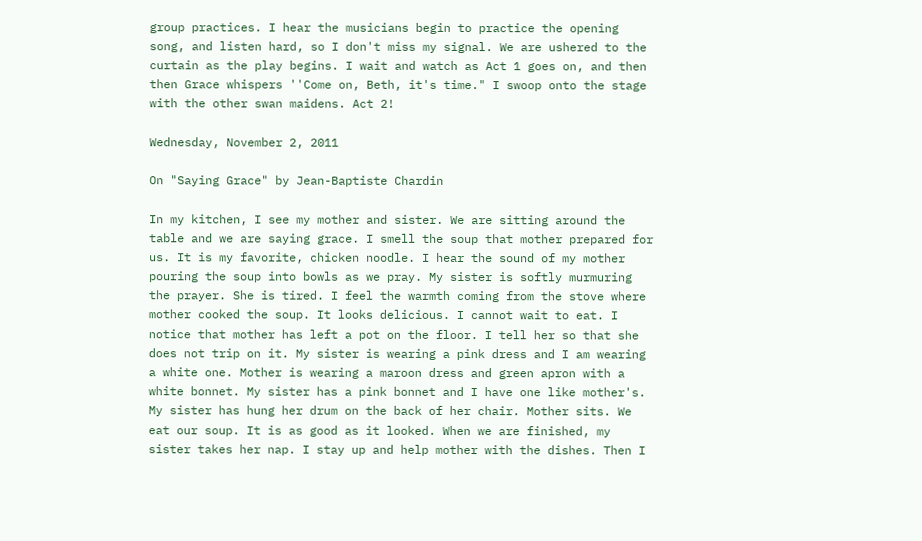group practices. I hear the musicians begin to practice the opening song, and listen hard, so I don't miss my signal. We are ushered to the curtain as the play begins. I wait and watch as Act 1 goes on, and then then Grace whispers ''Come on, Beth, it's time." I swoop onto the stage with the other swan maidens. Act 2!

Wednesday, November 2, 2011

On "Saying Grace" by Jean-Baptiste Chardin

In my kitchen, I see my mother and sister. We are sitting around the table and we are saying grace. I smell the soup that mother prepared for us. It is my favorite, chicken noodle. I hear the sound of my mother pouring the soup into bowls as we pray. My sister is softly murmuring the prayer. She is tired. I feel the warmth coming from the stove where mother cooked the soup. It looks delicious. I cannot wait to eat. I notice that mother has left a pot on the floor. I tell her so that she does not trip on it. My sister is wearing a pink dress and I am wearing a white one. Mother is wearing a maroon dress and green apron with a white bonnet. My sister has a pink bonnet and I have one like mother's. My sister has hung her drum on the back of her chair. Mother sits. We eat our soup. It is as good as it looked. When we are finished, my sister takes her nap. I stay up and help mother with the dishes. Then I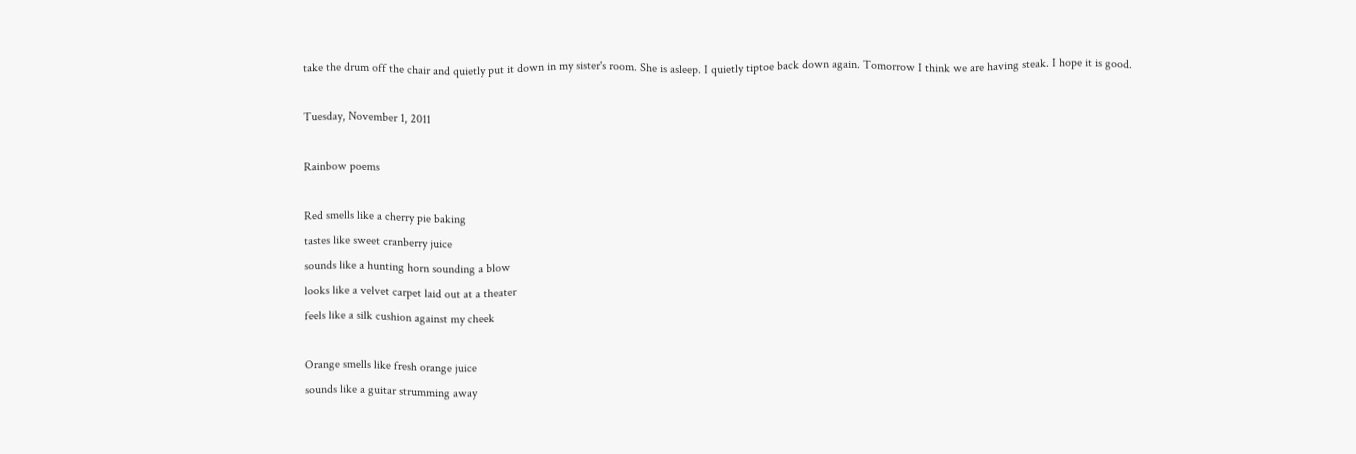take the drum off the chair and quietly put it down in my sister's room. She is asleep. I quietly tiptoe back down again. Tomorrow I think we are having steak. I hope it is good.

Tuesday, November 1, 2011

Rainbow poems

Red smells like a cherry pie baking
tastes like sweet cranberry juice
sounds like a hunting horn sounding a blow
looks like a velvet carpet laid out at a theater
feels like a silk cushion against my cheek

Orange smells like fresh orange juice
sounds like a guitar strumming away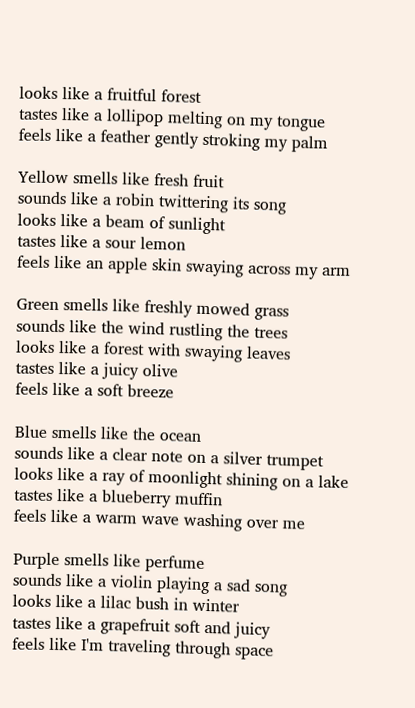looks like a fruitful forest
tastes like a lollipop melting on my tongue
feels like a feather gently stroking my palm

Yellow smells like fresh fruit
sounds like a robin twittering its song
looks like a beam of sunlight
tastes like a sour lemon
feels like an apple skin swaying across my arm

Green smells like freshly mowed grass
sounds like the wind rustling the trees
looks like a forest with swaying leaves
tastes like a juicy olive
feels like a soft breeze

Blue smells like the ocean
sounds like a clear note on a silver trumpet
looks like a ray of moonlight shining on a lake
tastes like a blueberry muffin
feels like a warm wave washing over me

Purple smells like perfume
sounds like a violin playing a sad song
looks like a lilac bush in winter
tastes like a grapefruit soft and juicy
feels like I'm traveling through space